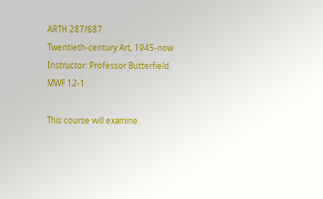ARTH 287/687
Twentieth-century Art, 1945-now
Instructor: Professor Butterfield
MWF 12-1

This course will examine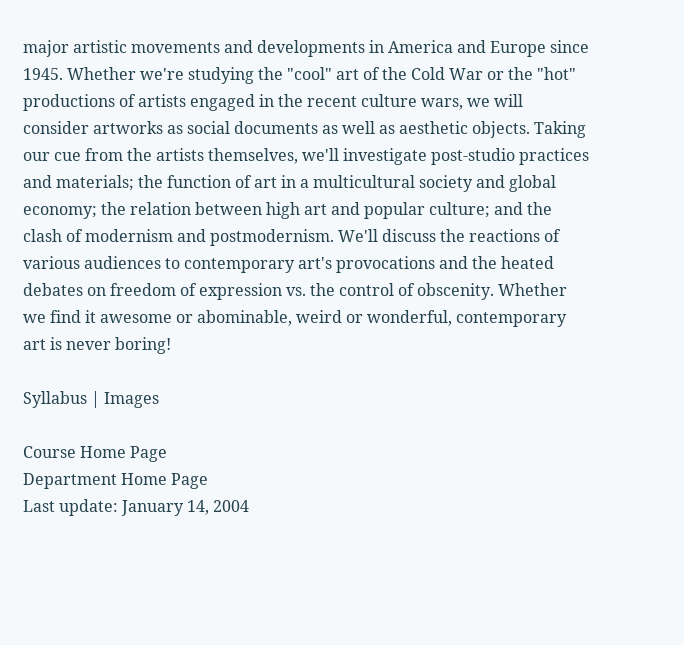major artistic movements and developments in America and Europe since 1945. Whether we're studying the "cool" art of the Cold War or the "hot" productions of artists engaged in the recent culture wars, we will consider artworks as social documents as well as aesthetic objects. Taking our cue from the artists themselves, we'll investigate post-studio practices and materials; the function of art in a multicultural society and global economy; the relation between high art and popular culture; and the clash of modernism and postmodernism. We'll discuss the reactions of various audiences to contemporary art's provocations and the heated debates on freedom of expression vs. the control of obscenity. Whether we find it awesome or abominable, weird or wonderful, contemporary art is never boring!

Syllabus | Images

Course Home Page
Department Home Page
Last update: January 14, 2004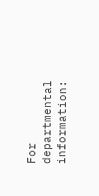For departmental information: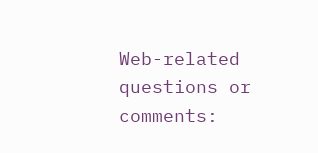Web-related questions or comments: